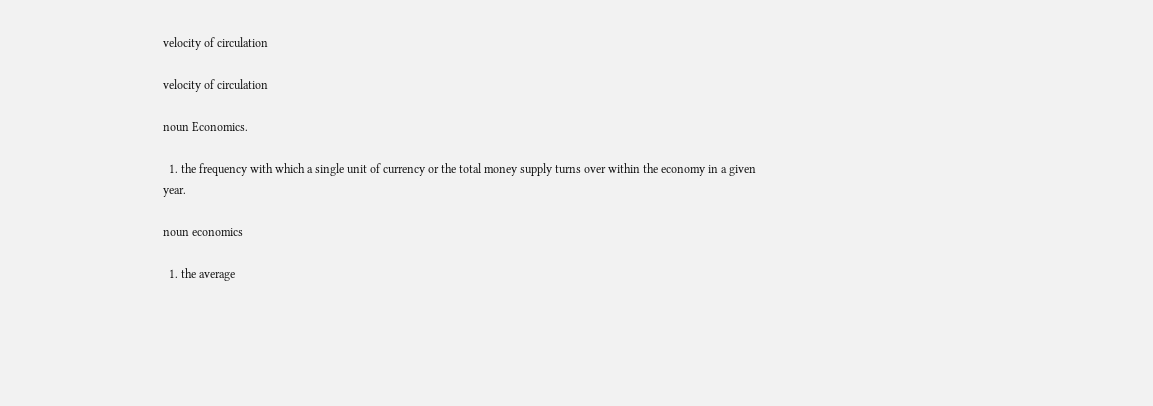velocity of circulation

velocity of circulation

noun Economics.

  1. the frequency with which a single unit of currency or the total money supply turns over within the economy in a given year.

noun economics

  1. the average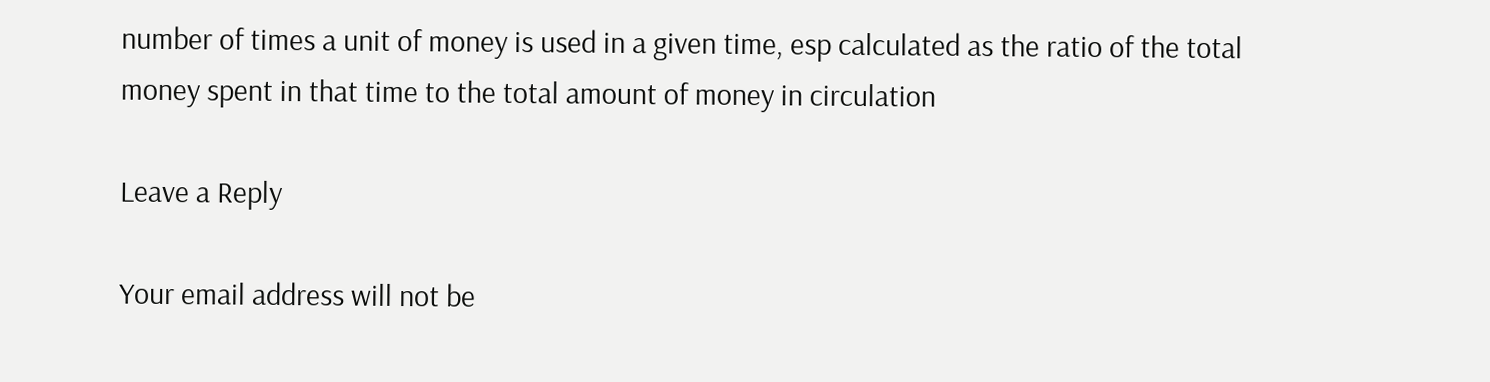number of times a unit of money is used in a given time, esp calculated as the ratio of the total money spent in that time to the total amount of money in circulation

Leave a Reply

Your email address will not be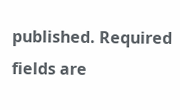published. Required fields are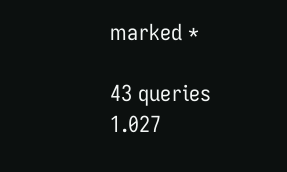marked *

43 queries 1.027